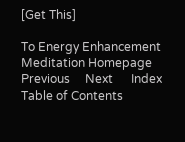[Get This]

To Energy Enhancement Meditation Homepage     Previous     Next      Index      Table of Contents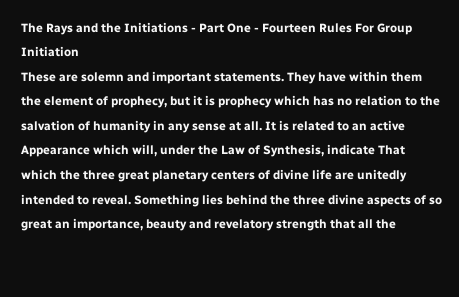The Rays and the Initiations - Part One - Fourteen Rules For Group Initiation
These are solemn and important statements. They have within them the element of prophecy, but it is prophecy which has no relation to the salvation of humanity in any sense at all. It is related to an active Appearance which will, under the Law of Synthesis, indicate That which the three great planetary centers of divine life are unitedly intended to reveal. Something lies behind the three divine aspects of so great an importance, beauty and revelatory strength that all the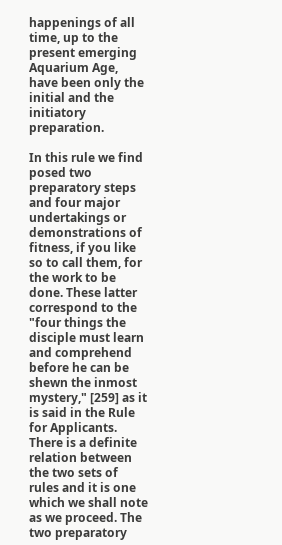happenings of all time, up to the present emerging Aquarium Age, have been only the initial and the initiatory preparation.

In this rule we find posed two preparatory steps and four major undertakings or demonstrations of fitness, if you like so to call them, for the work to be done. These latter correspond to the "four things the disciple must learn and comprehend before he can be shewn the inmost mystery," [259] as it is said in the Rule for Applicants. There is a definite relation between the two sets of rules and it is one which we shall note as we proceed. The two preparatory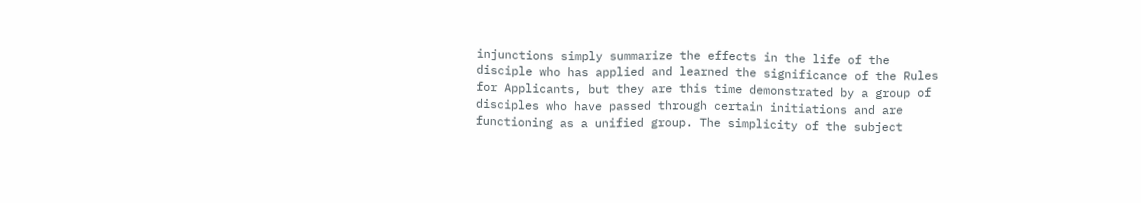injunctions simply summarize the effects in the life of the disciple who has applied and learned the significance of the Rules for Applicants, but they are this time demonstrated by a group of disciples who have passed through certain initiations and are functioning as a unified group. The simplicity of the subject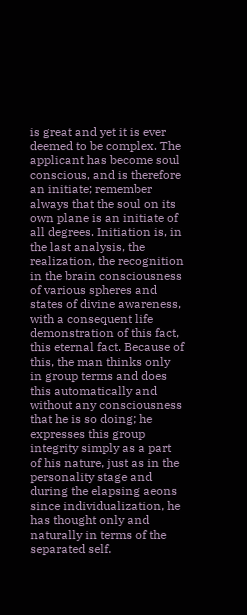is great and yet it is ever deemed to be complex. The applicant has become soul conscious, and is therefore an initiate; remember always that the soul on its own plane is an initiate of all degrees. Initiation is, in the last analysis, the realization, the recognition in the brain consciousness of various spheres and states of divine awareness, with a consequent life demonstration of this fact, this eternal fact. Because of this, the man thinks only in group terms and does this automatically and without any consciousness that he is so doing; he expresses this group integrity simply as a part of his nature, just as in the personality stage and during the elapsing aeons since individualization, he has thought only and naturally in terms of the separated self.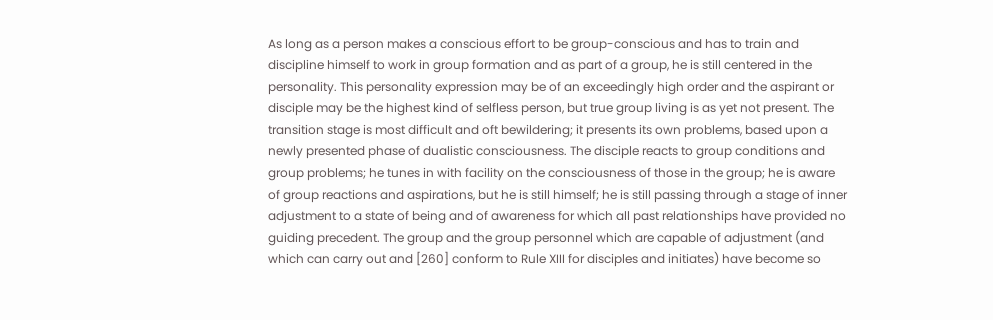As long as a person makes a conscious effort to be group-conscious and has to train and discipline himself to work in group formation and as part of a group, he is still centered in the personality. This personality expression may be of an exceedingly high order and the aspirant or disciple may be the highest kind of selfless person, but true group living is as yet not present. The transition stage is most difficult and oft bewildering; it presents its own problems, based upon a newly presented phase of dualistic consciousness. The disciple reacts to group conditions and group problems; he tunes in with facility on the consciousness of those in the group; he is aware of group reactions and aspirations, but he is still himself; he is still passing through a stage of inner adjustment to a state of being and of awareness for which all past relationships have provided no guiding precedent. The group and the group personnel which are capable of adjustment (and which can carry out and [260] conform to Rule XIII for disciples and initiates) have become so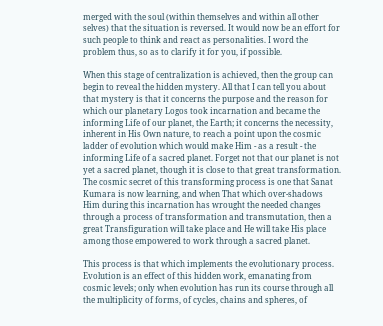merged with the soul (within themselves and within all other selves) that the situation is reversed. It would now be an effort for such people to think and react as personalities. I word the problem thus, so as to clarify it for you, if possible.

When this stage of centralization is achieved, then the group can begin to reveal the hidden mystery. All that I can tell you about that mystery is that it concerns the purpose and the reason for which our planetary Logos took incarnation and became the informing Life of our planet, the Earth; it concerns the necessity, inherent in His Own nature, to reach a point upon the cosmic ladder of evolution which would make Him - as a result - the informing Life of a sacred planet. Forget not that our planet is not yet a sacred planet, though it is close to that great transformation. The cosmic secret of this transforming process is one that Sanat Kumara is now learning, and when That which over-shadows Him during this incarnation has wrought the needed changes through a process of transformation and transmutation, then a great Transfiguration will take place and He will take His place among those empowered to work through a sacred planet.

This process is that which implements the evolutionary process. Evolution is an effect of this hidden work, emanating from cosmic levels; only when evolution has run its course through all the multiplicity of forms, of cycles, chains and spheres, of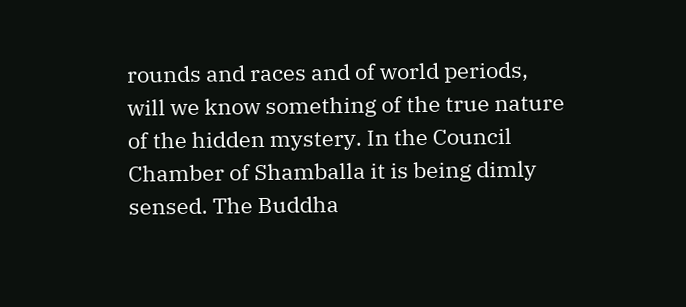rounds and races and of world periods, will we know something of the true nature of the hidden mystery. In the Council Chamber of Shamballa it is being dimly sensed. The Buddha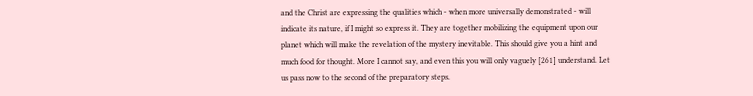and the Christ are expressing the qualities which - when more universally demonstrated - will indicate its nature, if I might so express it. They are together mobilizing the equipment upon our planet which will make the revelation of the mystery inevitable. This should give you a hint and much food for thought. More I cannot say, and even this you will only vaguely [261] understand. Let us pass now to the second of the preparatory steps.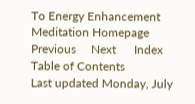To Energy Enhancement Meditation Homepage     Previous     Next      Index      Table of Contents
Last updated Monday, July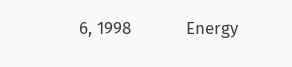6, 1998           Energy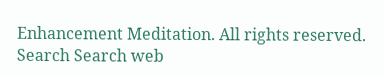Enhancement Meditation. All rights reserved.
Search Search web